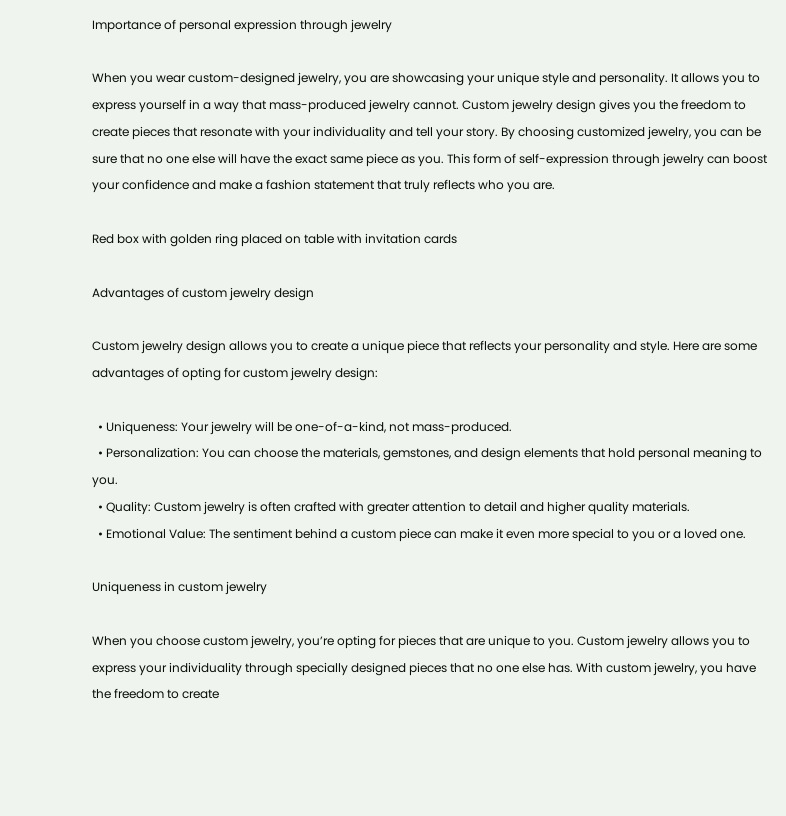Importance of personal expression through jewelry

When you wear custom-designed jewelry, you are showcasing your unique style and personality. It allows you to express yourself in a way that mass-produced jewelry cannot. Custom jewelry design gives you the freedom to create pieces that resonate with your individuality and tell your story. By choosing customized jewelry, you can be sure that no one else will have the exact same piece as you. This form of self-expression through jewelry can boost your confidence and make a fashion statement that truly reflects who you are.

Red box with golden ring placed on table with invitation cards

Advantages of custom jewelry design

Custom jewelry design allows you to create a unique piece that reflects your personality and style. Here are some advantages of opting for custom jewelry design:

  • Uniqueness: Your jewelry will be one-of-a-kind, not mass-produced.
  • Personalization: You can choose the materials, gemstones, and design elements that hold personal meaning to you.
  • Quality: Custom jewelry is often crafted with greater attention to detail and higher quality materials.
  • Emotional Value: The sentiment behind a custom piece can make it even more special to you or a loved one.

Uniqueness in custom jewelry

When you choose custom jewelry, you’re opting for pieces that are unique to you. Custom jewelry allows you to express your individuality through specially designed pieces that no one else has. With custom jewelry, you have the freedom to create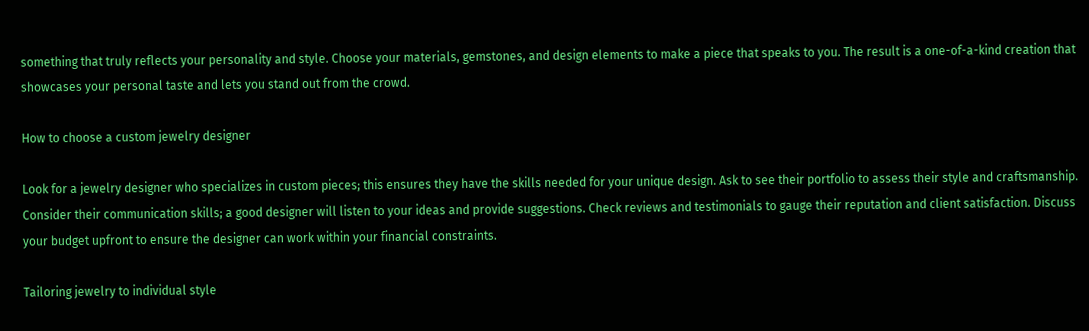something that truly reflects your personality and style. Choose your materials, gemstones, and design elements to make a piece that speaks to you. The result is a one-of-a-kind creation that showcases your personal taste and lets you stand out from the crowd.

How to choose a custom jewelry designer

Look for a jewelry designer who specializes in custom pieces; this ensures they have the skills needed for your unique design. Ask to see their portfolio to assess their style and craftsmanship. Consider their communication skills; a good designer will listen to your ideas and provide suggestions. Check reviews and testimonials to gauge their reputation and client satisfaction. Discuss your budget upfront to ensure the designer can work within your financial constraints.

Tailoring jewelry to individual style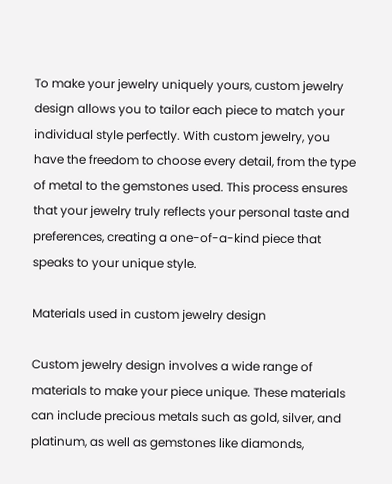To make your jewelry uniquely yours, custom jewelry design allows you to tailor each piece to match your individual style perfectly. With custom jewelry, you have the freedom to choose every detail, from the type of metal to the gemstones used. This process ensures that your jewelry truly reflects your personal taste and preferences, creating a one-of-a-kind piece that speaks to your unique style.

Materials used in custom jewelry design

Custom jewelry design involves a wide range of materials to make your piece unique. These materials can include precious metals such as gold, silver, and platinum, as well as gemstones like diamonds,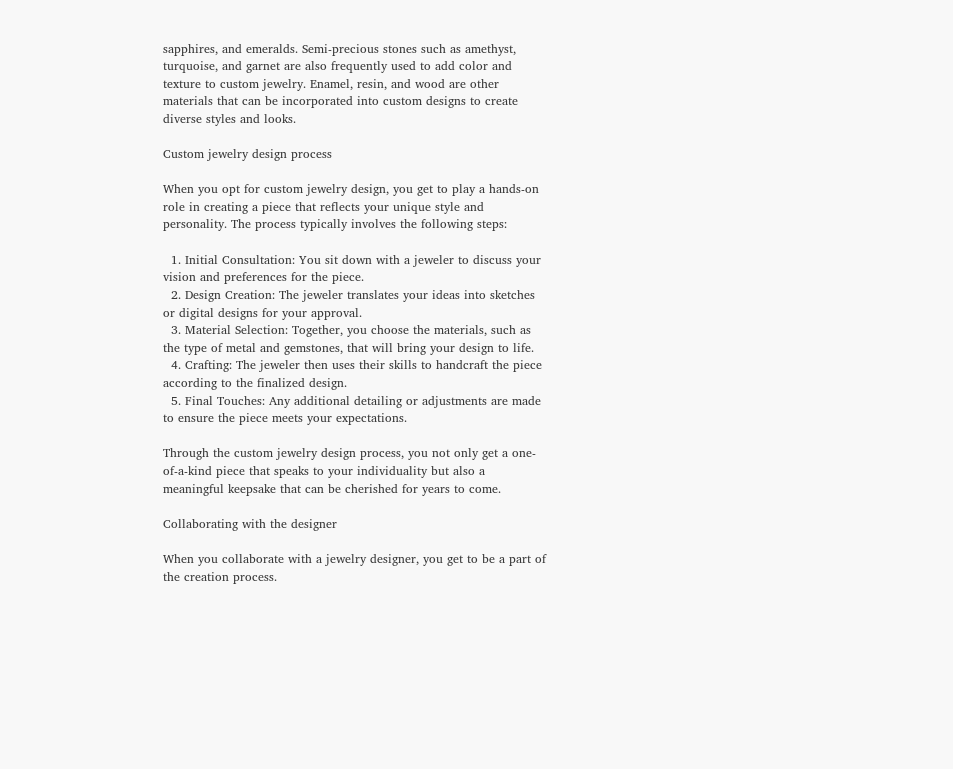sapphires, and emeralds. Semi-precious stones such as amethyst, turquoise, and garnet are also frequently used to add color and texture to custom jewelry. Enamel, resin, and wood are other materials that can be incorporated into custom designs to create diverse styles and looks.

Custom jewelry design process

When you opt for custom jewelry design, you get to play a hands-on role in creating a piece that reflects your unique style and personality. The process typically involves the following steps:

  1. Initial Consultation: You sit down with a jeweler to discuss your vision and preferences for the piece.
  2. Design Creation: The jeweler translates your ideas into sketches or digital designs for your approval.
  3. Material Selection: Together, you choose the materials, such as the type of metal and gemstones, that will bring your design to life.
  4. Crafting: The jeweler then uses their skills to handcraft the piece according to the finalized design.
  5. Final Touches: Any additional detailing or adjustments are made to ensure the piece meets your expectations.

Through the custom jewelry design process, you not only get a one-of-a-kind piece that speaks to your individuality but also a meaningful keepsake that can be cherished for years to come.

Collaborating with the designer

When you collaborate with a jewelry designer, you get to be a part of the creation process.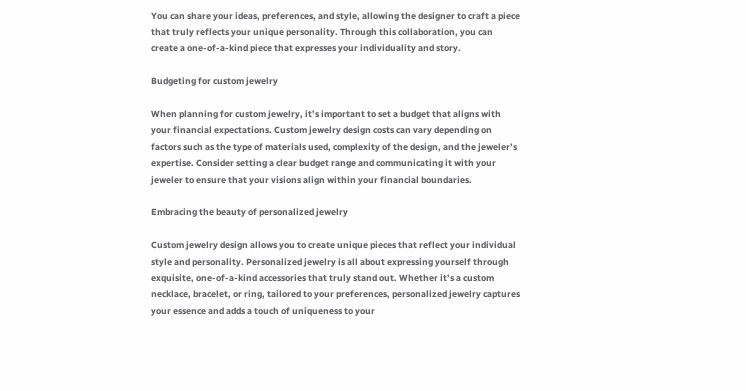You can share your ideas, preferences, and style, allowing the designer to craft a piece that truly reflects your unique personality. Through this collaboration, you can create a one-of-a-kind piece that expresses your individuality and story.

Budgeting for custom jewelry

When planning for custom jewelry, it’s important to set a budget that aligns with your financial expectations. Custom jewelry design costs can vary depending on factors such as the type of materials used, complexity of the design, and the jeweler’s expertise. Consider setting a clear budget range and communicating it with your jeweler to ensure that your visions align within your financial boundaries.

Embracing the beauty of personalized jewelry

Custom jewelry design allows you to create unique pieces that reflect your individual style and personality. Personalized jewelry is all about expressing yourself through exquisite, one-of-a-kind accessories that truly stand out. Whether it’s a custom necklace, bracelet, or ring, tailored to your preferences, personalized jewelry captures your essence and adds a touch of uniqueness to your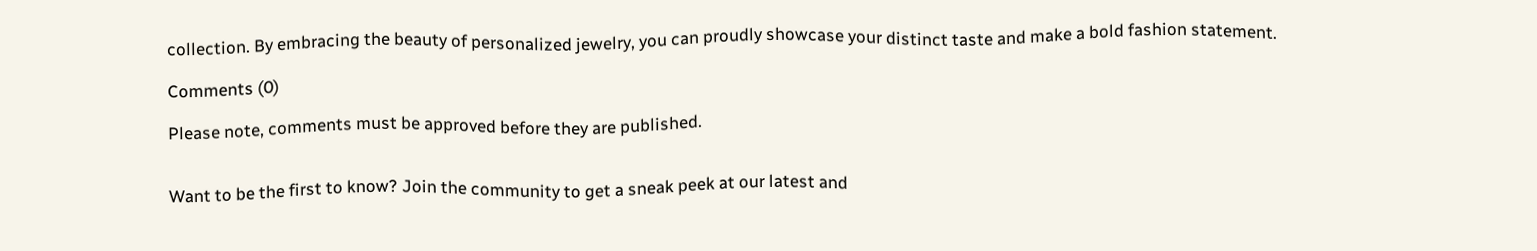collection. By embracing the beauty of personalized jewelry, you can proudly showcase your distinct taste and make a bold fashion statement.

Comments (0)

Please note, comments must be approved before they are published.


Want to be the first to know? Join the community to get a sneak peek at our latest and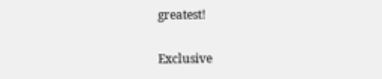greatest!

Exclusive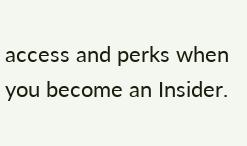access and perks when you become an Insider.